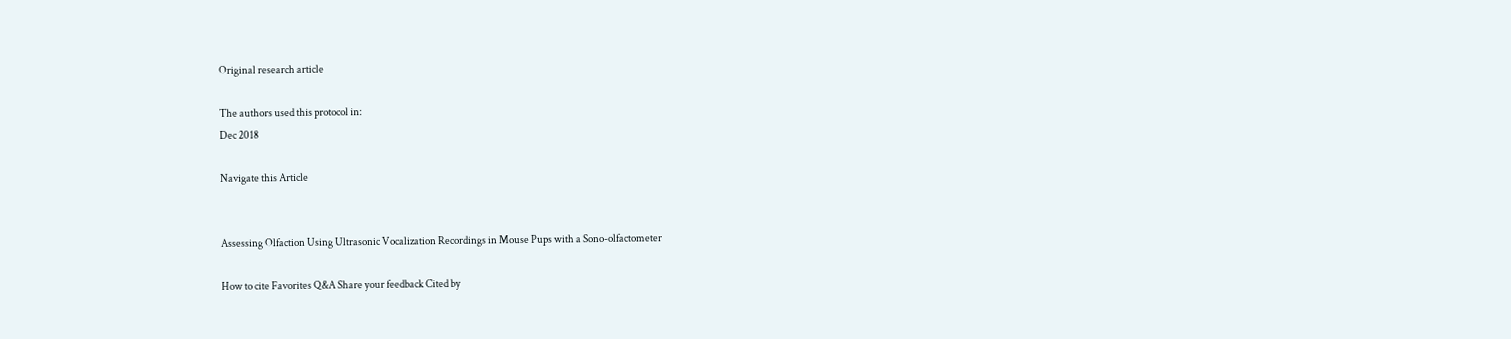Original research article

The authors used this protocol in:
Dec 2018

Navigate this Article


Assessing Olfaction Using Ultrasonic Vocalization Recordings in Mouse Pups with a Sono-olfactometer

How to cite Favorites Q&A Share your feedback Cited by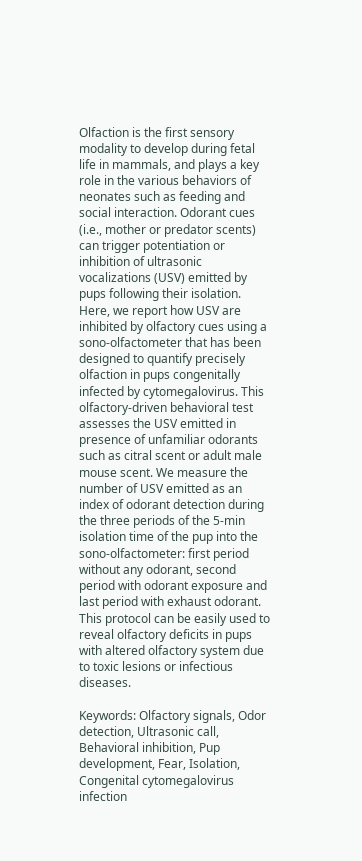Olfaction is the first sensory modality to develop during fetal life in mammals, and plays a key role in the various behaviors of neonates such as feeding and social interaction. Odorant cues (i.e., mother or predator scents) can trigger potentiation or inhibition of ultrasonic vocalizations (USV) emitted by pups following their isolation. Here, we report how USV are inhibited by olfactory cues using a sono-olfactometer that has been designed to quantify precisely olfaction in pups congenitally infected by cytomegalovirus. This olfactory-driven behavioral test assesses the USV emitted in presence of unfamiliar odorants such as citral scent or adult male mouse scent. We measure the number of USV emitted as an index of odorant detection during the three periods of the 5-min isolation time of the pup into the sono-olfactometer: first period without any odorant, second period with odorant exposure and last period with exhaust odorant. This protocol can be easily used to reveal olfactory deficits in pups with altered olfactory system due to toxic lesions or infectious diseases.

Keywords: Olfactory signals, Odor detection, Ultrasonic call, Behavioral inhibition, Pup development, Fear, Isolation, Congenital cytomegalovirus infection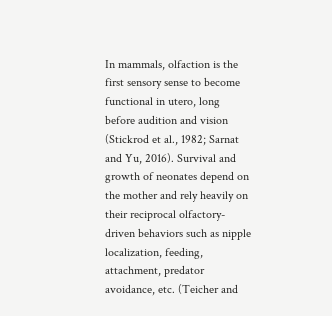In mammals, olfaction is the first sensory sense to become functional in utero, long before audition and vision (Stickrod et al., 1982; Sarnat and Yu, 2016). Survival and growth of neonates depend on the mother and rely heavily on their reciprocal olfactory-driven behaviors such as nipple localization, feeding, attachment, predator avoidance, etc. (Teicher and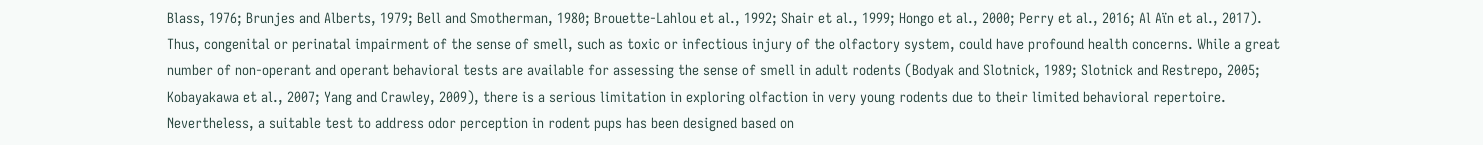Blass, 1976; Brunjes and Alberts, 1979; Bell and Smotherman, 1980; Brouette-Lahlou et al., 1992; Shair et al., 1999; Hongo et al., 2000; Perry et al., 2016; Al Aïn et al., 2017). Thus, congenital or perinatal impairment of the sense of smell, such as toxic or infectious injury of the olfactory system, could have profound health concerns. While a great number of non-operant and operant behavioral tests are available for assessing the sense of smell in adult rodents (Bodyak and Slotnick, 1989; Slotnick and Restrepo, 2005; Kobayakawa et al., 2007; Yang and Crawley, 2009), there is a serious limitation in exploring olfaction in very young rodents due to their limited behavioral repertoire. Nevertheless, a suitable test to address odor perception in rodent pups has been designed based on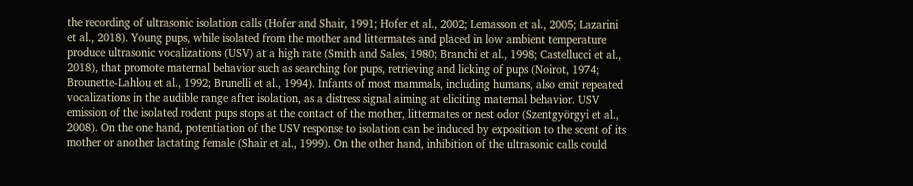the recording of ultrasonic isolation calls (Hofer and Shair, 1991; Hofer et al., 2002; Lemasson et al., 2005; Lazarini et al., 2018). Young pups, while isolated from the mother and littermates and placed in low ambient temperature produce ultrasonic vocalizations (USV) at a high rate (Smith and Sales, 1980; Branchi et al., 1998; Castellucci et al., 2018), that promote maternal behavior such as searching for pups, retrieving and licking of pups (Noirot, 1974; Brounette-Lahlou et al., 1992; Brunelli et al., 1994). Infants of most mammals, including humans, also emit repeated vocalizations in the audible range after isolation, as a distress signal aiming at eliciting maternal behavior. USV emission of the isolated rodent pups stops at the contact of the mother, littermates or nest odor (Szentgyörgyi et al., 2008). On the one hand, potentiation of the USV response to isolation can be induced by exposition to the scent of its mother or another lactating female (Shair et al., 1999). On the other hand, inhibition of the ultrasonic calls could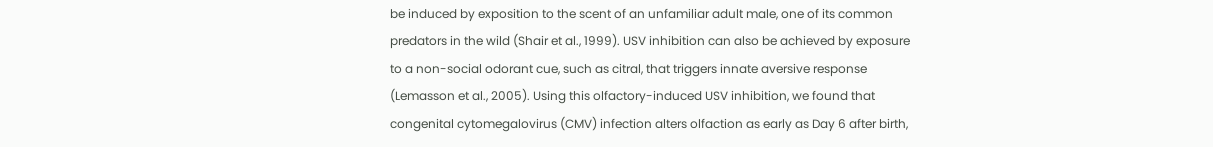be induced by exposition to the scent of an unfamiliar adult male, one of its common predators in the wild (Shair et al., 1999). USV inhibition can also be achieved by exposure to a non-social odorant cue, such as citral, that triggers innate aversive response (Lemasson et al., 2005). Using this olfactory-induced USV inhibition, we found that congenital cytomegalovirus (CMV) infection alters olfaction as early as Day 6 after birth,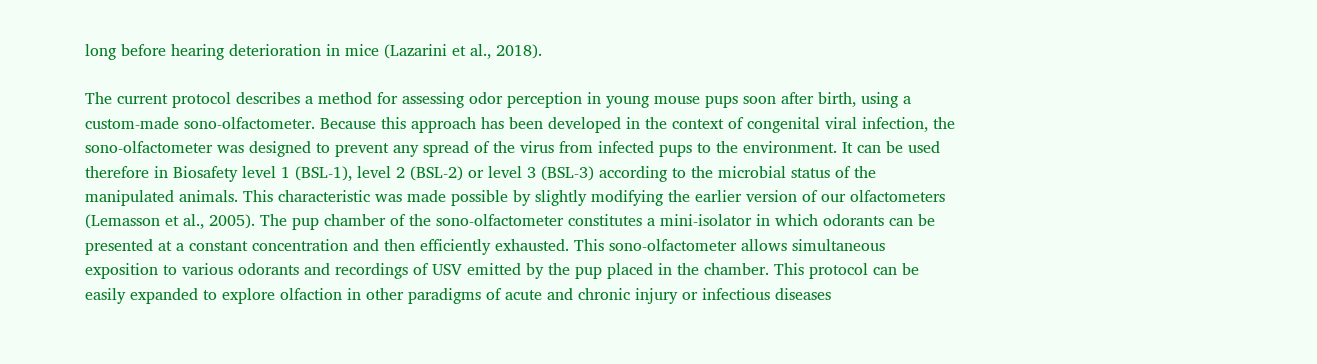long before hearing deterioration in mice (Lazarini et al., 2018).

The current protocol describes a method for assessing odor perception in young mouse pups soon after birth, using a custom-made sono-olfactometer. Because this approach has been developed in the context of congenital viral infection, the sono-olfactometer was designed to prevent any spread of the virus from infected pups to the environment. It can be used therefore in Biosafety level 1 (BSL-1), level 2 (BSL-2) or level 3 (BSL-3) according to the microbial status of the manipulated animals. This characteristic was made possible by slightly modifying the earlier version of our olfactometers (Lemasson et al., 2005). The pup chamber of the sono-olfactometer constitutes a mini-isolator in which odorants can be presented at a constant concentration and then efficiently exhausted. This sono-olfactometer allows simultaneous exposition to various odorants and recordings of USV emitted by the pup placed in the chamber. This protocol can be easily expanded to explore olfaction in other paradigms of acute and chronic injury or infectious diseases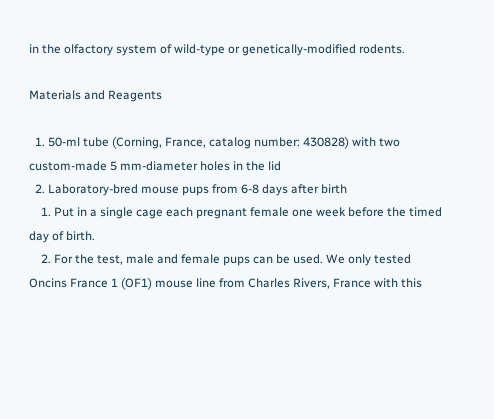in the olfactory system of wild-type or genetically-modified rodents.

Materials and Reagents

  1. 50-ml tube (Corning, France, catalog number: 430828) with two custom-made 5 mm-diameter holes in the lid
  2. Laboratory-bred mouse pups from 6-8 days after birth
    1. Put in a single cage each pregnant female one week before the timed day of birth.
    2. For the test, male and female pups can be used. We only tested Oncins France 1 (OF1) mouse line from Charles Rivers, France with this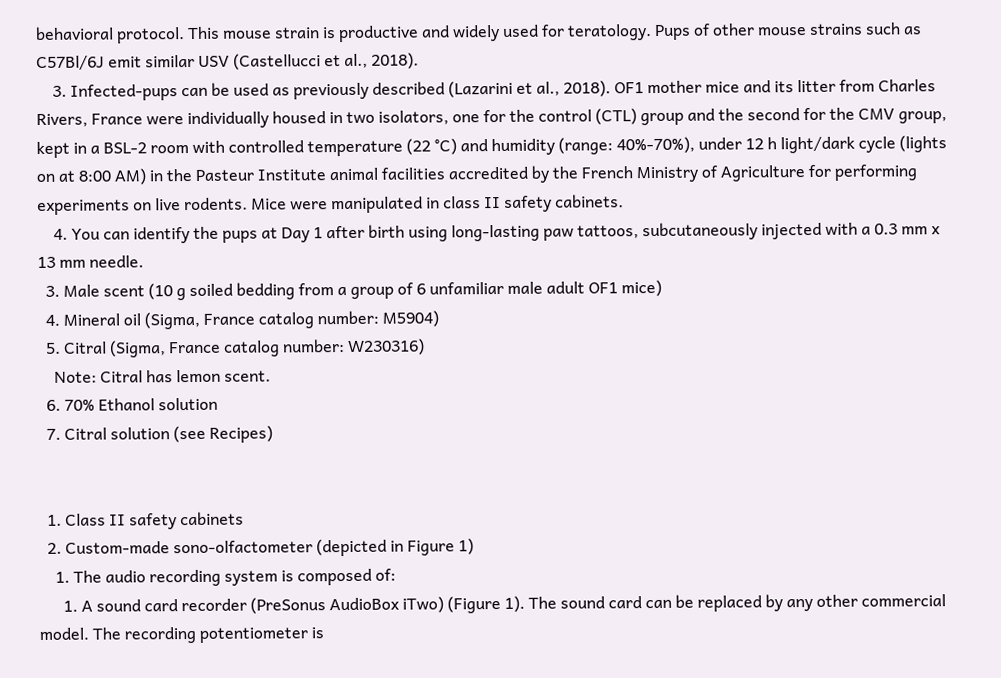behavioral protocol. This mouse strain is productive and widely used for teratology. Pups of other mouse strains such as C57Bl/6J emit similar USV (Castellucci et al., 2018).
    3. Infected-pups can be used as previously described (Lazarini et al., 2018). OF1 mother mice and its litter from Charles Rivers, France were individually housed in two isolators, one for the control (CTL) group and the second for the CMV group, kept in a BSL-2 room with controlled temperature (22 °C) and humidity (range: 40%-70%), under 12 h light/dark cycle (lights on at 8:00 AM) in the Pasteur Institute animal facilities accredited by the French Ministry of Agriculture for performing experiments on live rodents. Mice were manipulated in class II safety cabinets.
    4. You can identify the pups at Day 1 after birth using long-lasting paw tattoos, subcutaneously injected with a 0.3 mm x 13 mm needle.
  3. Male scent (10 g soiled bedding from a group of 6 unfamiliar male adult OF1 mice)
  4. Mineral oil (Sigma, France catalog number: M5904)
  5. Citral (Sigma, France catalog number: W230316)
    Note: Citral has lemon scent.
  6. 70% Ethanol solution
  7. Citral solution (see Recipes)


  1. Class II safety cabinets
  2. Custom-made sono-olfactometer (depicted in Figure 1)
    1. The audio recording system is composed of:
      1. A sound card recorder (PreSonus AudioBox iTwo) (Figure 1). The sound card can be replaced by any other commercial model. The recording potentiometer is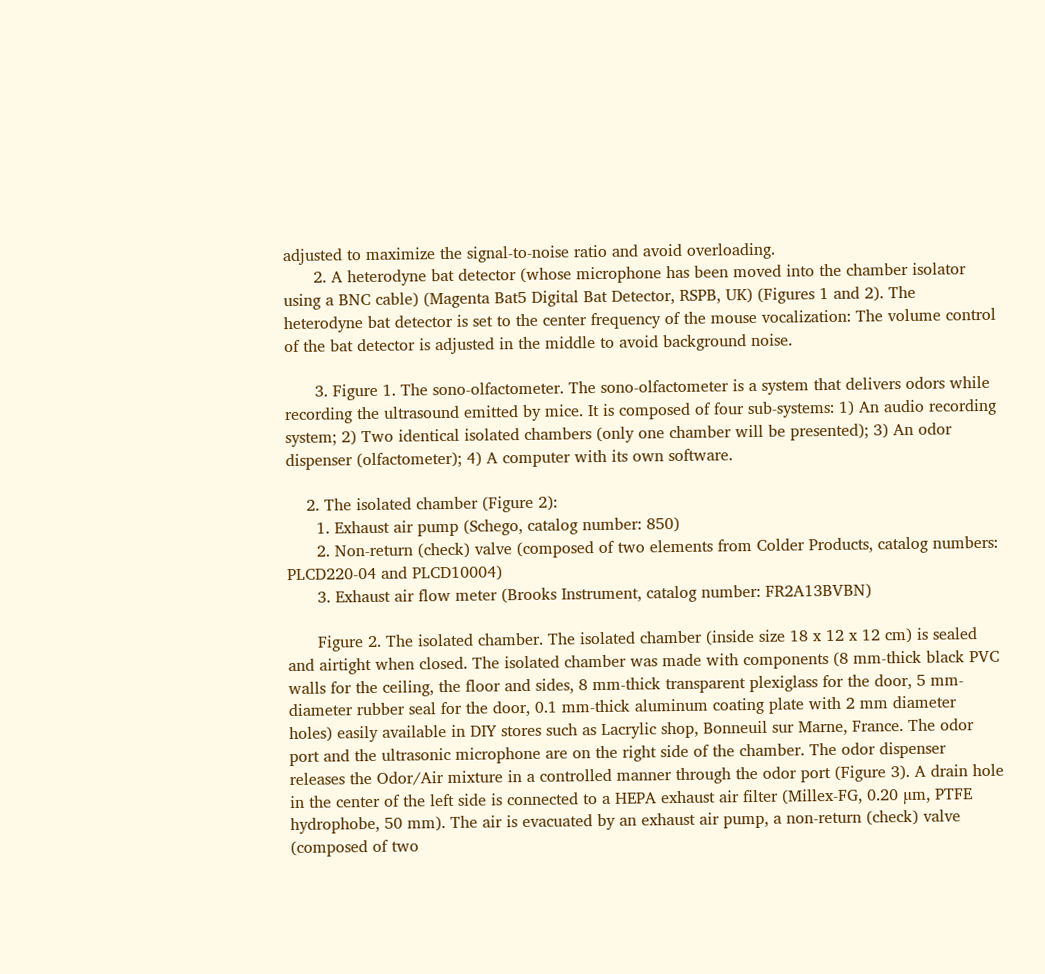adjusted to maximize the signal-to-noise ratio and avoid overloading.
      2. A heterodyne bat detector (whose microphone has been moved into the chamber isolator using a BNC cable) (Magenta Bat5 Digital Bat Detector, RSPB, UK) (Figures 1 and 2). The heterodyne bat detector is set to the center frequency of the mouse vocalization: The volume control of the bat detector is adjusted in the middle to avoid background noise.

      3. Figure 1. The sono-olfactometer. The sono-olfactometer is a system that delivers odors while recording the ultrasound emitted by mice. It is composed of four sub-systems: 1) An audio recording system; 2) Two identical isolated chambers (only one chamber will be presented); 3) An odor dispenser (olfactometer); 4) A computer with its own software.

    2. The isolated chamber (Figure 2):
      1. Exhaust air pump (Schego, catalog number: 850)
      2. Non-return (check) valve (composed of two elements from Colder Products, catalog numbers: PLCD220-04 and PLCD10004)
      3. Exhaust air flow meter (Brooks Instrument, catalog number: FR2A13BVBN)

      Figure 2. The isolated chamber. The isolated chamber (inside size 18 x 12 x 12 cm) is sealed and airtight when closed. The isolated chamber was made with components (8 mm-thick black PVC walls for the ceiling, the floor and sides, 8 mm-thick transparent plexiglass for the door, 5 mm-diameter rubber seal for the door, 0.1 mm-thick aluminum coating plate with 2 mm diameter holes) easily available in DIY stores such as Lacrylic shop, Bonneuil sur Marne, France. The odor port and the ultrasonic microphone are on the right side of the chamber. The odor dispenser releases the Odor/Air mixture in a controlled manner through the odor port (Figure 3). A drain hole in the center of the left side is connected to a HEPA exhaust air filter (Millex-FG, 0.20 µm, PTFE hydrophobe, 50 mm). The air is evacuated by an exhaust air pump, a non-return (check) valve (composed of two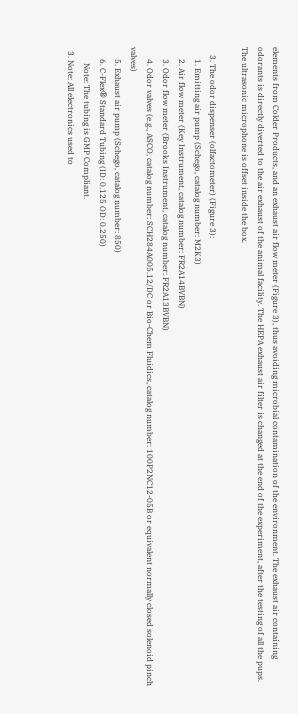elements from Colder Products, and an exhaust air flow meter (Figure 3), thus avoiding microbial contamination of the environment. The exhaust air containing odorants is directly diverted to the air exhaust of the animal facility. The HEPA exhaust air filter is changed at the end of the experiment, after the testing of all the pups. The ultrasonic microphone is offset inside the box.

    3. The odor dispenser (olfactometer) (Figure 3):
      1. Emitting air pump (Schego, catalog number: M2K3)
      2. Air flow meter (Key Instrument, catalog number: FR2A14BVBN)
      3. Odor flow meter (Brooks Instrument, catalog number: FR2A13BVBN)
      4. Odor valves (e.g., ASCO, catalog number: SCH284A005.12/DC or Bio-Chem Fluidics, catalog number: 100P2NC12-05B or equivalent normally closed solenoid pinch valves)
      5. Exhaust air pump (Schego, catalog number: 850)
      6. C-Flex® Standard Tubing (ID: 0.125 OD: 0.250)
        Note: The tubing is GMP Compliant.
  3. Note: All electronics used to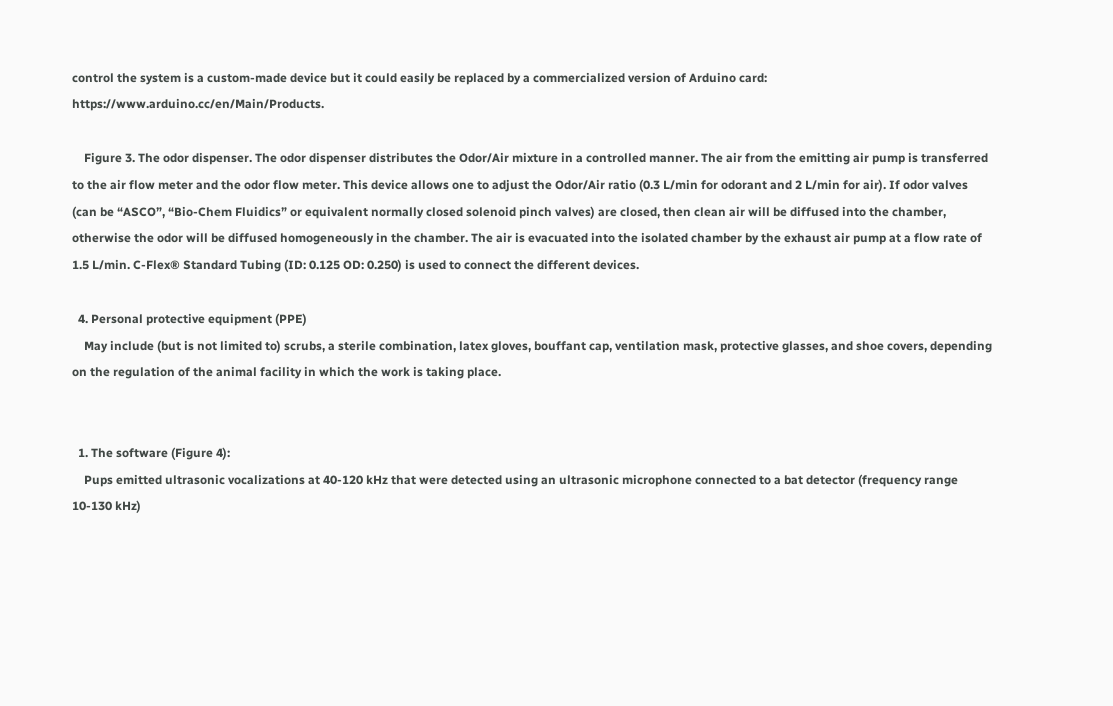control the system is a custom-made device but it could easily be replaced by a commercialized version of Arduino card: https://www.arduino.cc/en/Main/Products.

    Figure 3. The odor dispenser. The odor dispenser distributes the Odor/Air mixture in a controlled manner. The air from the emitting air pump is transferred to the air flow meter and the odor flow meter. This device allows one to adjust the Odor/Air ratio (0.3 L/min for odorant and 2 L/min for air). If odor valves (can be “ASCO”, “Bio-Chem Fluidics” or equivalent normally closed solenoid pinch valves) are closed, then clean air will be diffused into the chamber, otherwise the odor will be diffused homogeneously in the chamber. The air is evacuated into the isolated chamber by the exhaust air pump at a flow rate of 1.5 L/min. C-Flex® Standard Tubing (ID: 0.125 OD: 0.250) is used to connect the different devices.

  4. Personal protective equipment (PPE)
    May include (but is not limited to) scrubs, a sterile combination, latex gloves, bouffant cap, ventilation mask, protective glasses, and shoe covers, depending on the regulation of the animal facility in which the work is taking place.


  1. The software (Figure 4):
    Pups emitted ultrasonic vocalizations at 40-120 kHz that were detected using an ultrasonic microphone connected to a bat detector (frequency range 10-130 kHz)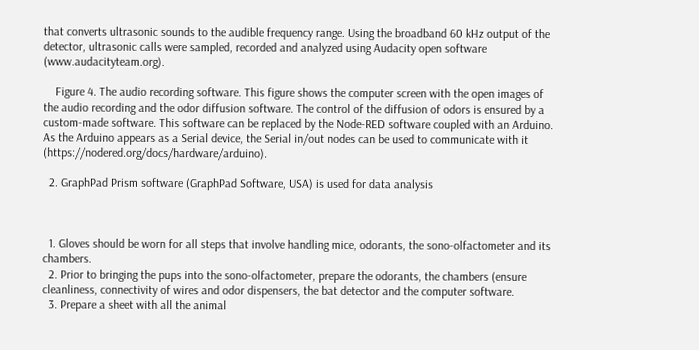that converts ultrasonic sounds to the audible frequency range. Using the broadband 60 kHz output of the detector, ultrasonic calls were sampled, recorded and analyzed using Audacity open software (www.audacityteam.org).

    Figure 4. The audio recording software. This figure shows the computer screen with the open images of the audio recording and the odor diffusion software. The control of the diffusion of odors is ensured by a custom-made software. This software can be replaced by the Node-RED software coupled with an Arduino. As the Arduino appears as a Serial device, the Serial in/out nodes can be used to communicate with it (https://nodered.org/docs/hardware/arduino).

  2. GraphPad Prism software (GraphPad Software, USA) is used for data analysis



  1. Gloves should be worn for all steps that involve handling mice, odorants, the sono-olfactometer and its chambers.
  2. Prior to bringing the pups into the sono-olfactometer, prepare the odorants, the chambers (ensure cleanliness, connectivity of wires and odor dispensers, the bat detector and the computer software.
  3. Prepare a sheet with all the animal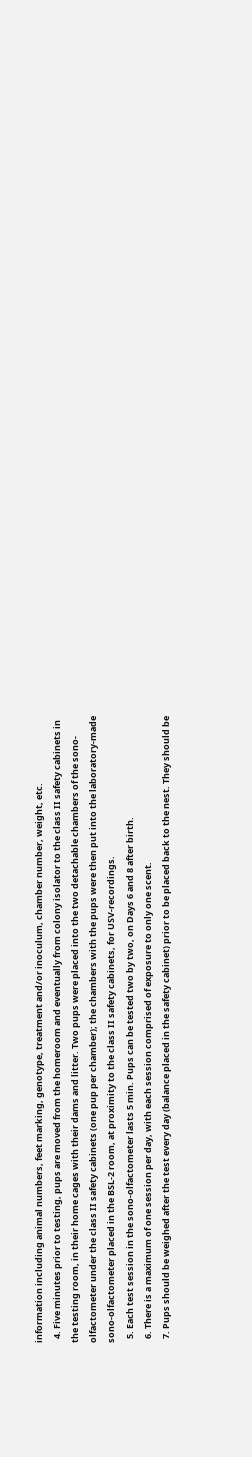information including animal numbers, feet marking, genotype, treatment and/or inoculum, chamber number, weight, etc.
  4. Five minutes prior to testing, pups are moved from the homeroom and eventually from colony isolator to the class II safety cabinets in the testing room, in their home cages with their dams and litter. Two pups were placed into the two detachable chambers of the sono-olfactometer under the class II safety cabinets (one pup per chamber); the chambers with the pups were then put into the laboratory-made sono-olfactometer placed in the BSL-2 room, at proximity to the class II safety cabinets, for USV-recordings.
  5. Each test session in the sono-olfactometer lasts 5 min. Pups can be tested two by two, on Days 6 and 8 after birth.
  6. There is a maximum of one session per day, with each session comprised of exposure to only one scent.
  7. Pups should be weighed after the test every day (balance placed in the safety cabinet) prior to be placed back to the nest. They should be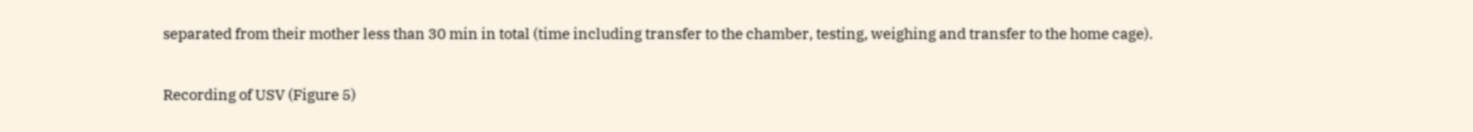separated from their mother less than 30 min in total (time including transfer to the chamber, testing, weighing and transfer to the home cage).

Recording of USV (Figure 5)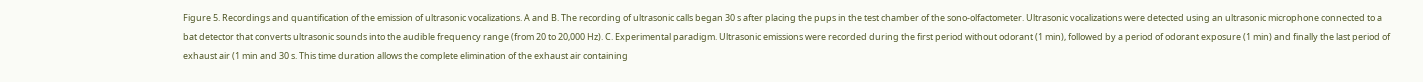Figure 5. Recordings and quantification of the emission of ultrasonic vocalizations. A and B. The recording of ultrasonic calls began 30 s after placing the pups in the test chamber of the sono-olfactometer. Ultrasonic vocalizations were detected using an ultrasonic microphone connected to a bat detector that converts ultrasonic sounds into the audible frequency range (from 20 to 20,000 Hz). C. Experimental paradigm. Ultrasonic emissions were recorded during the first period without odorant (1 min), followed by a period of odorant exposure (1 min) and finally the last period of exhaust air (1 min and 30 s. This time duration allows the complete elimination of the exhaust air containing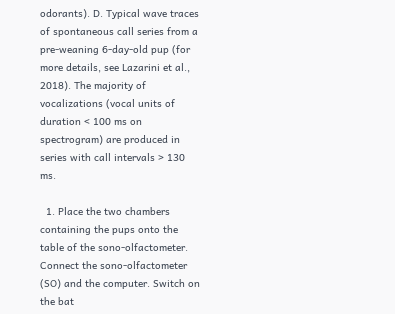odorants). D. Typical wave traces of spontaneous call series from a pre-weaning 6-day-old pup (for more details, see Lazarini et al., 2018). The majority of vocalizations (vocal units of duration < 100 ms on spectrogram) are produced in series with call intervals > 130 ms.

  1. Place the two chambers containing the pups onto the table of the sono-olfactometer. Connect the sono-olfactometer (SO) and the computer. Switch on the bat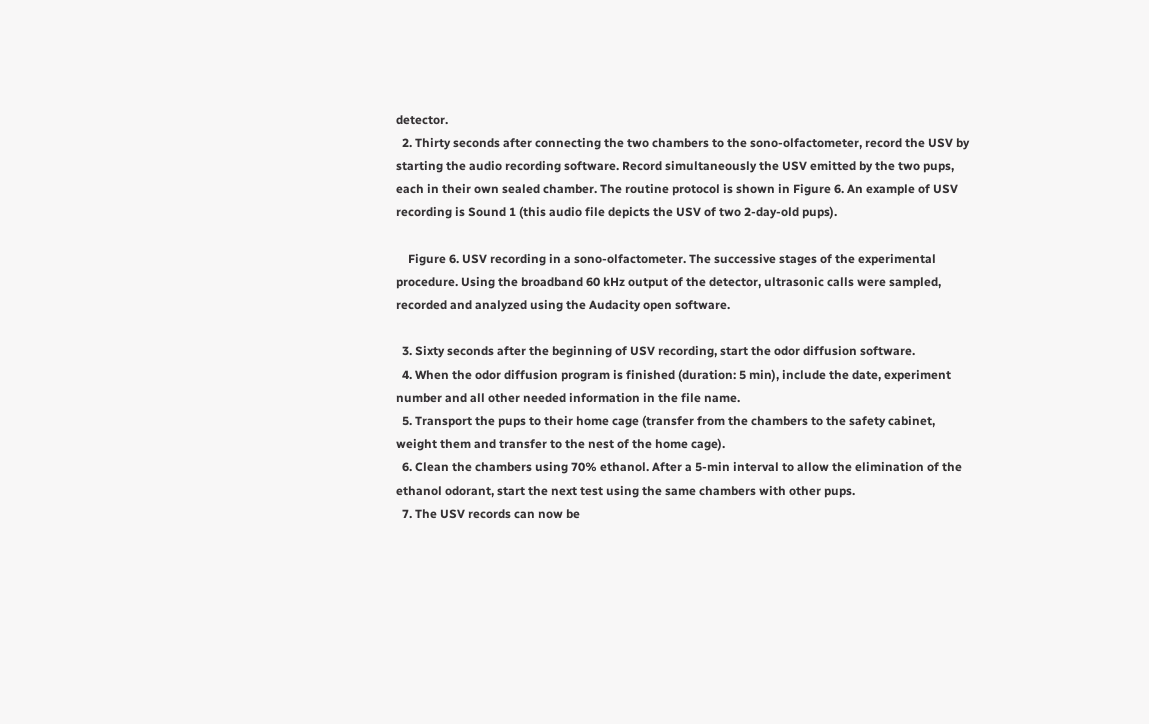detector.
  2. Thirty seconds after connecting the two chambers to the sono-olfactometer, record the USV by starting the audio recording software. Record simultaneously the USV emitted by the two pups, each in their own sealed chamber. The routine protocol is shown in Figure 6. An example of USV recording is Sound 1 (this audio file depicts the USV of two 2-day-old pups).

    Figure 6. USV recording in a sono-olfactometer. The successive stages of the experimental procedure. Using the broadband 60 kHz output of the detector, ultrasonic calls were sampled, recorded and analyzed using the Audacity open software.

  3. Sixty seconds after the beginning of USV recording, start the odor diffusion software.
  4. When the odor diffusion program is finished (duration: 5 min), include the date, experiment number and all other needed information in the file name.
  5. Transport the pups to their home cage (transfer from the chambers to the safety cabinet, weight them and transfer to the nest of the home cage).
  6. Clean the chambers using 70% ethanol. After a 5-min interval to allow the elimination of the ethanol odorant, start the next test using the same chambers with other pups.
  7. The USV records can now be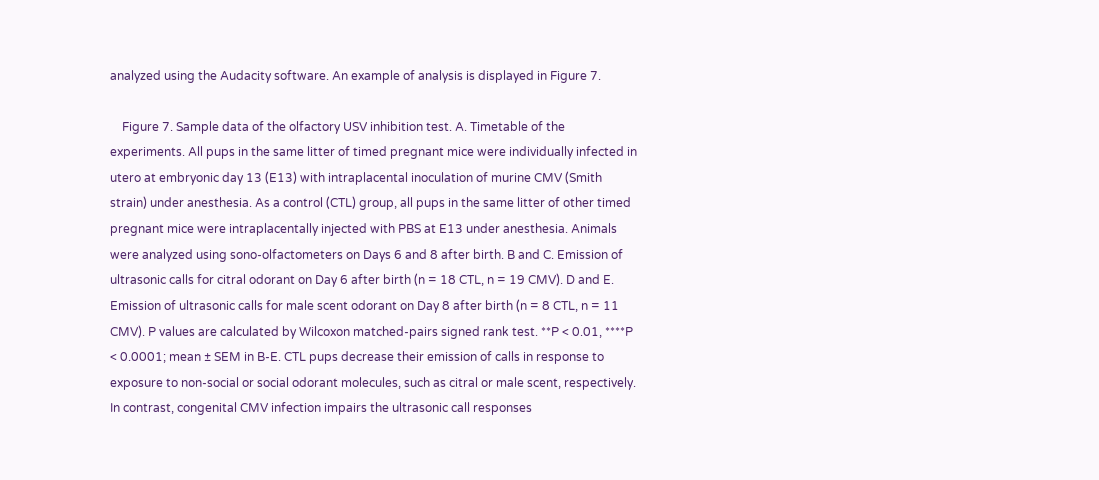analyzed using the Audacity software. An example of analysis is displayed in Figure 7.

    Figure 7. Sample data of the olfactory USV inhibition test. A. Timetable of the experiments. All pups in the same litter of timed pregnant mice were individually infected in utero at embryonic day 13 (E13) with intraplacental inoculation of murine CMV (Smith strain) under anesthesia. As a control (CTL) group, all pups in the same litter of other timed pregnant mice were intraplacentally injected with PBS at E13 under anesthesia. Animals were analyzed using sono-olfactometers on Days 6 and 8 after birth. B and C. Emission of ultrasonic calls for citral odorant on Day 6 after birth (n = 18 CTL, n = 19 CMV). D and E. Emission of ultrasonic calls for male scent odorant on Day 8 after birth (n = 8 CTL, n = 11 CMV). P values are calculated by Wilcoxon matched-pairs signed rank test. **P < 0.01, ****P < 0.0001; mean ± SEM in B-E. CTL pups decrease their emission of calls in response to exposure to non-social or social odorant molecules, such as citral or male scent, respectively. In contrast, congenital CMV infection impairs the ultrasonic call responses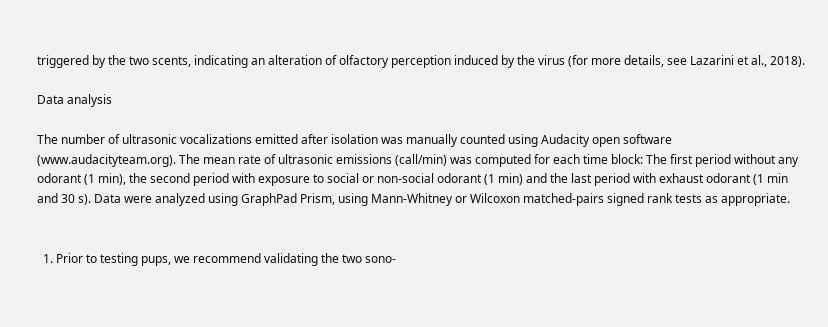triggered by the two scents, indicating an alteration of olfactory perception induced by the virus (for more details, see Lazarini et al., 2018).

Data analysis

The number of ultrasonic vocalizations emitted after isolation was manually counted using Audacity open software (www.audacityteam.org). The mean rate of ultrasonic emissions (call/min) was computed for each time block: The first period without any odorant (1 min), the second period with exposure to social or non-social odorant (1 min) and the last period with exhaust odorant (1 min and 30 s). Data were analyzed using GraphPad Prism, using Mann-Whitney or Wilcoxon matched-pairs signed rank tests as appropriate.


  1. Prior to testing pups, we recommend validating the two sono-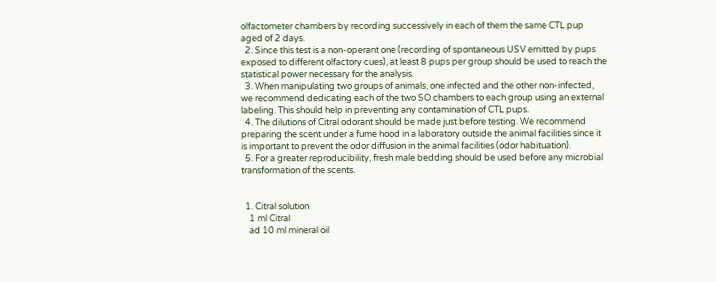olfactometer chambers by recording successively in each of them the same CTL pup aged of 2 days.
  2. Since this test is a non-operant one (recording of spontaneous USV emitted by pups exposed to different olfactory cues), at least 8 pups per group should be used to reach the statistical power necessary for the analysis.
  3. When manipulating two groups of animals, one infected and the other non-infected, we recommend dedicating each of the two SO chambers to each group using an external labeling. This should help in preventing any contamination of CTL pups.
  4. The dilutions of Citral odorant should be made just before testing. We recommend preparing the scent under a fume hood in a laboratory outside the animal facilities since it is important to prevent the odor diffusion in the animal facilities (odor habituation).
  5. For a greater reproducibility, fresh male bedding should be used before any microbial transformation of the scents.


  1. Citral solution
    1 ml Citral
    ad 10 ml mineral oil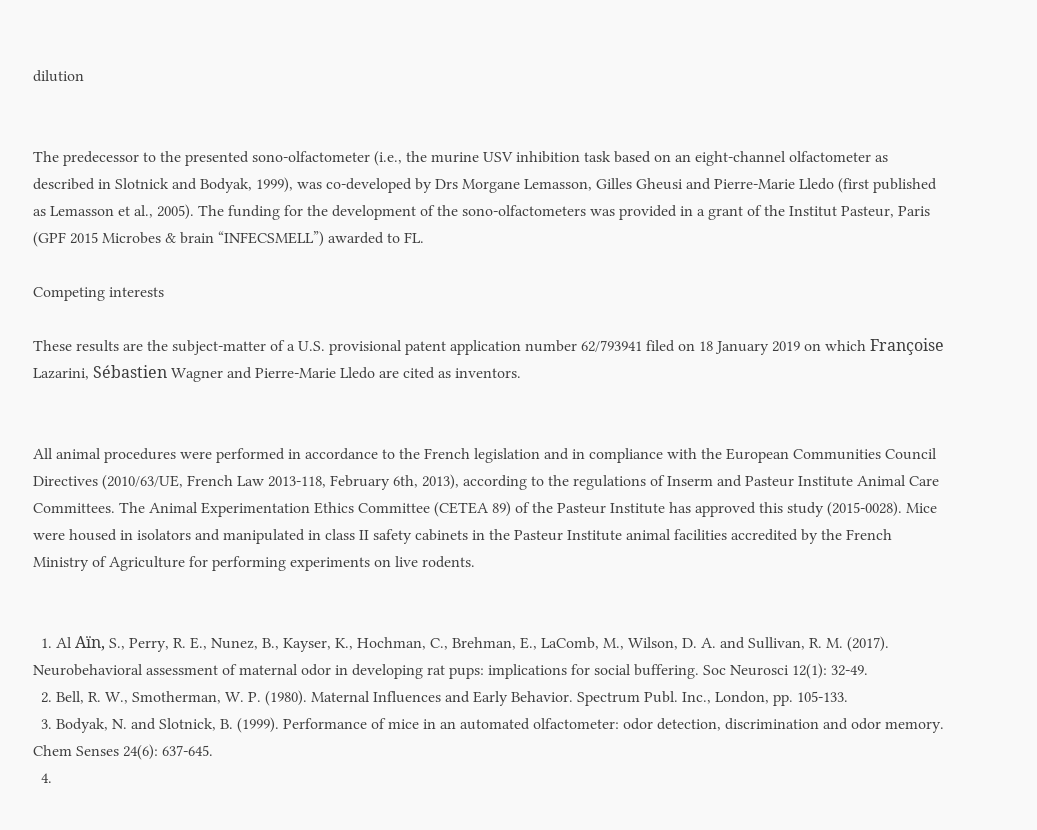dilution


The predecessor to the presented sono-olfactometer (i.e., the murine USV inhibition task based on an eight-channel olfactometer as described in Slotnick and Bodyak, 1999), was co-developed by Drs Morgane Lemasson, Gilles Gheusi and Pierre-Marie Lledo (first published as Lemasson et al., 2005). The funding for the development of the sono-olfactometers was provided in a grant of the Institut Pasteur, Paris (GPF 2015 Microbes & brain “INFECSMELL”) awarded to FL.

Competing interests

These results are the subject-matter of a U.S. provisional patent application number 62/793941 filed on 18 January 2019 on which Françoise Lazarini, Sébastien Wagner and Pierre-Marie Lledo are cited as inventors.


All animal procedures were performed in accordance to the French legislation and in compliance with the European Communities Council Directives (2010/63/UE, French Law 2013-118, February 6th, 2013), according to the regulations of Inserm and Pasteur Institute Animal Care Committees. The Animal Experimentation Ethics Committee (CETEA 89) of the Pasteur Institute has approved this study (2015-0028). Mice were housed in isolators and manipulated in class II safety cabinets in the Pasteur Institute animal facilities accredited by the French Ministry of Agriculture for performing experiments on live rodents.


  1. Al Aïn, S., Perry, R. E., Nunez, B., Kayser, K., Hochman, C., Brehman, E., LaComb, M., Wilson, D. A. and Sullivan, R. M. (2017). Neurobehavioral assessment of maternal odor in developing rat pups: implications for social buffering. Soc Neurosci 12(1): 32-49.
  2. Bell, R. W., Smotherman, W. P. (1980). Maternal Influences and Early Behavior. Spectrum Publ. Inc., London, pp. 105-133.
  3. Bodyak, N. and Slotnick, B. (1999). Performance of mice in an automated olfactometer: odor detection, discrimination and odor memory. Chem Senses 24(6): 637-645.
  4.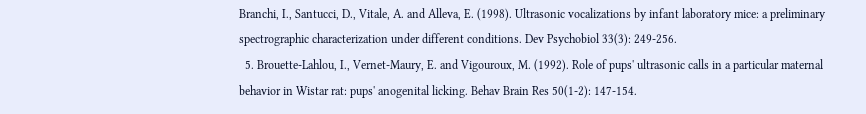Branchi, I., Santucci, D., Vitale, A. and Alleva, E. (1998). Ultrasonic vocalizations by infant laboratory mice: a preliminary spectrographic characterization under different conditions. Dev Psychobiol 33(3): 249-256.
  5. Brouette-Lahlou, I., Vernet-Maury, E. and Vigouroux, M. (1992). Role of pups' ultrasonic calls in a particular maternal behavior in Wistar rat: pups' anogenital licking. Behav Brain Res 50(1-2): 147-154.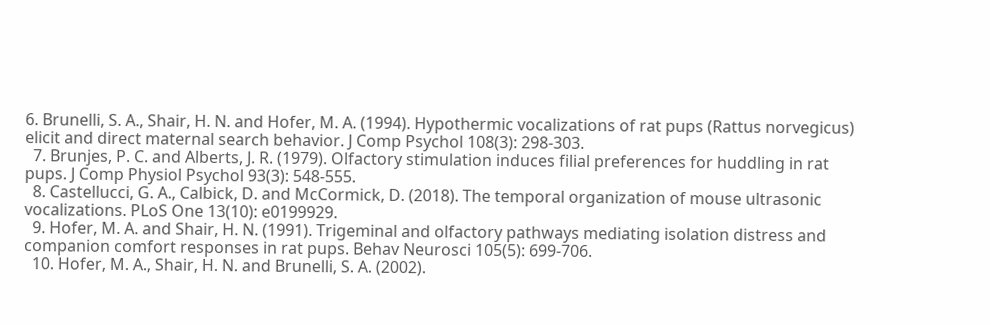6. Brunelli, S. A., Shair, H. N. and Hofer, M. A. (1994). Hypothermic vocalizations of rat pups (Rattus norvegicus) elicit and direct maternal search behavior. J Comp Psychol 108(3): 298-303.
  7. Brunjes, P. C. and Alberts, J. R. (1979). Olfactory stimulation induces filial preferences for huddling in rat pups. J Comp Physiol Psychol 93(3): 548-555.
  8. Castellucci, G. A., Calbick, D. and McCormick, D. (2018). The temporal organization of mouse ultrasonic vocalizations. PLoS One 13(10): e0199929.
  9. Hofer, M. A. and Shair, H. N. (1991). Trigeminal and olfactory pathways mediating isolation distress and companion comfort responses in rat pups. Behav Neurosci 105(5): 699-706.
  10. Hofer, M. A., Shair, H. N. and Brunelli, S. A. (2002).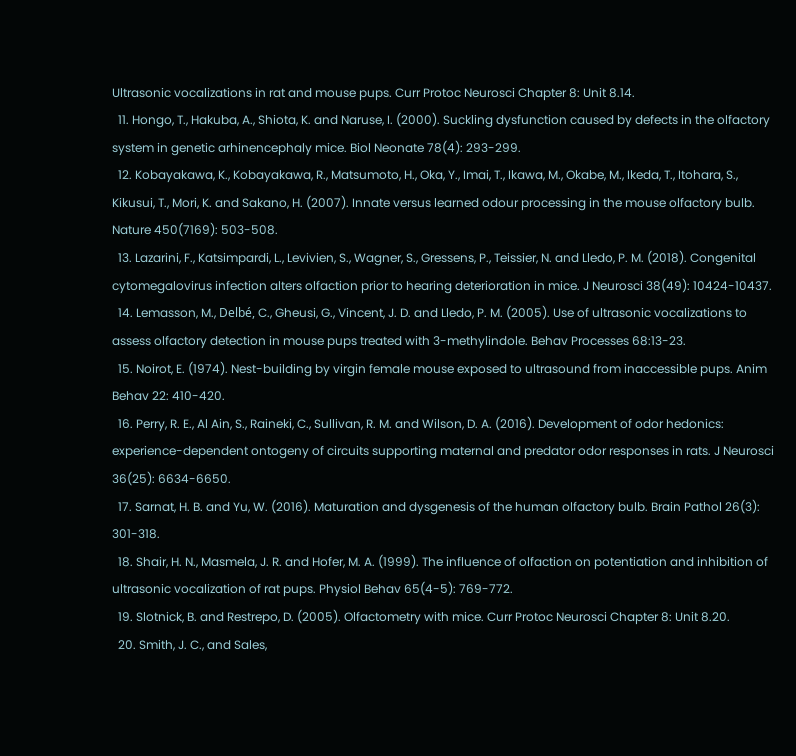Ultrasonic vocalizations in rat and mouse pups. Curr Protoc Neurosci Chapter 8: Unit 8.14.
  11. Hongo, T., Hakuba, A., Shiota, K. and Naruse, I. (2000). Suckling dysfunction caused by defects in the olfactory system in genetic arhinencephaly mice. Biol Neonate 78(4): 293-299.
  12. Kobayakawa, K., Kobayakawa, R., Matsumoto, H., Oka, Y., Imai, T., Ikawa, M., Okabe, M., Ikeda, T., Itohara, S., Kikusui, T., Mori, K. and Sakano, H. (2007). Innate versus learned odour processing in the mouse olfactory bulb. Nature 450(7169): 503-508.
  13. Lazarini, F., Katsimpardi, L., Levivien, S., Wagner, S., Gressens, P., Teissier, N. and Lledo, P. M. (2018). Congenital cytomegalovirus infection alters olfaction prior to hearing deterioration in mice. J Neurosci 38(49): 10424-10437.
  14. Lemasson, M., Delbé, C., Gheusi, G., Vincent, J. D. and Lledo, P. M. (2005). Use of ultrasonic vocalizations to assess olfactory detection in mouse pups treated with 3-methylindole. Behav Processes 68:13-23.
  15. Noirot, E. (1974). Nest-building by virgin female mouse exposed to ultrasound from inaccessible pups. Anim Behav 22: 410-420.
  16. Perry, R. E., Al Ain, S., Raineki, C., Sullivan, R. M. and Wilson, D. A. (2016). Development of odor hedonics: experience-dependent ontogeny of circuits supporting maternal and predator odor responses in rats. J Neurosci 36(25): 6634-6650.
  17. Sarnat, H. B. and Yu, W. (2016). Maturation and dysgenesis of the human olfactory bulb. Brain Pathol 26(3): 301-318.
  18. Shair, H. N., Masmela, J. R. and Hofer, M. A. (1999). The influence of olfaction on potentiation and inhibition of ultrasonic vocalization of rat pups. Physiol Behav 65(4-5): 769-772.
  19. Slotnick, B. and Restrepo, D. (2005). Olfactometry with mice. Curr Protoc Neurosci Chapter 8: Unit 8.20.
  20. Smith, J. C., and Sales,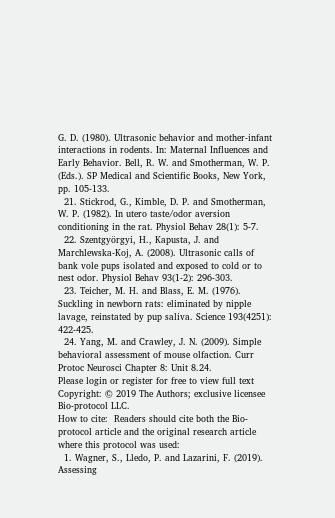G. D. (1980). Ultrasonic behavior and mother-infant interactions in rodents. In: Maternal Influences and Early Behavior. Bell, R. W. and Smotherman, W. P. (Eds.). SP Medical and Scientific Books, New York, pp. 105-133.
  21. Stickrod, G., Kimble, D. P. and Smotherman, W. P. (1982). In utero taste/odor aversion conditioning in the rat. Physiol Behav 28(1): 5-7.
  22. Szentgyörgyi, H., Kapusta, J. and Marchlewska-Koj, A. (2008). Ultrasonic calls of bank vole pups isolated and exposed to cold or to nest odor. Physiol Behav 93(1-2): 296-303.
  23. Teicher, M. H. and Blass, E. M. (1976). Suckling in newborn rats: eliminated by nipple lavage, reinstated by pup saliva. Science 193(4251): 422-425.
  24. Yang, M. and Crawley, J. N. (2009). Simple behavioral assessment of mouse olfaction. Curr Protoc Neurosci Chapter 8: Unit 8.24.
Please login or register for free to view full text
Copyright: © 2019 The Authors; exclusive licensee Bio-protocol LLC.
How to cite:  Readers should cite both the Bio-protocol article and the original research article where this protocol was used:
  1. Wagner, S., Lledo, P. and Lazarini, F. (2019). Assessing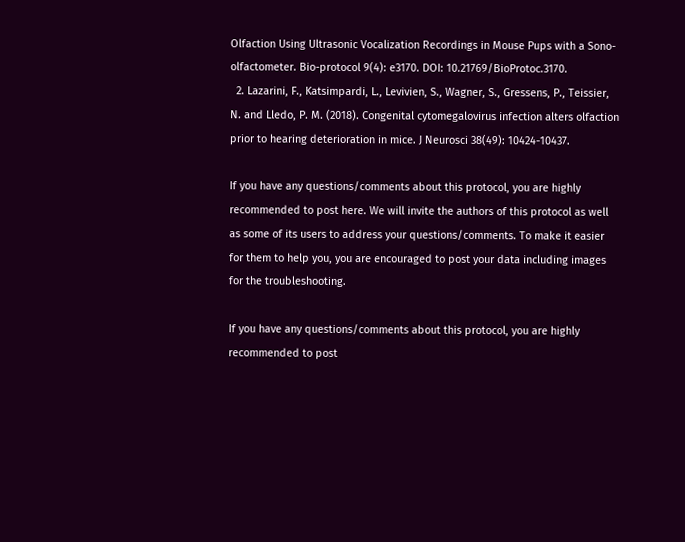Olfaction Using Ultrasonic Vocalization Recordings in Mouse Pups with a Sono-olfactometer. Bio-protocol 9(4): e3170. DOI: 10.21769/BioProtoc.3170.
  2. Lazarini, F., Katsimpardi, L., Levivien, S., Wagner, S., Gressens, P., Teissier, N. and Lledo, P. M. (2018). Congenital cytomegalovirus infection alters olfaction prior to hearing deterioration in mice. J Neurosci 38(49): 10424-10437.

If you have any questions/comments about this protocol, you are highly recommended to post here. We will invite the authors of this protocol as well as some of its users to address your questions/comments. To make it easier for them to help you, you are encouraged to post your data including images for the troubleshooting.

If you have any questions/comments about this protocol, you are highly recommended to post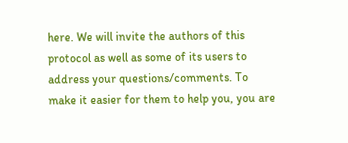here. We will invite the authors of this protocol as well as some of its users to address your questions/comments. To make it easier for them to help you, you are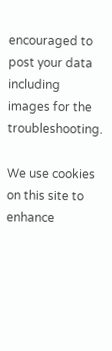encouraged to post your data including images for the troubleshooting.

We use cookies on this site to enhance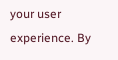your user experience. By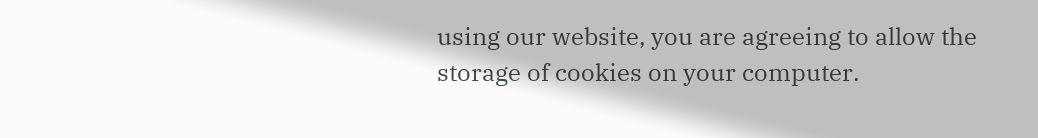using our website, you are agreeing to allow the storage of cookies on your computer.